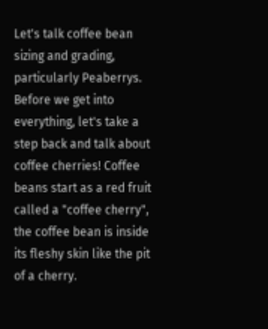Let's talk coffee bean sizing and grading, particularly Peaberrys. Before we get into everything, let's take a step back and talk about coffee cherries! Coffee beans start as a red fruit called a "coffee cherry", the coffee bean is inside its fleshy skin like the pit of a cherry.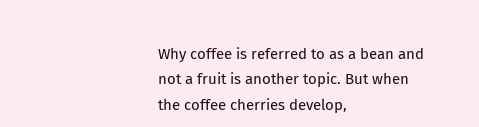Why coffee is referred to as a bean and not a fruit is another topic. But when the coffee cherries develop,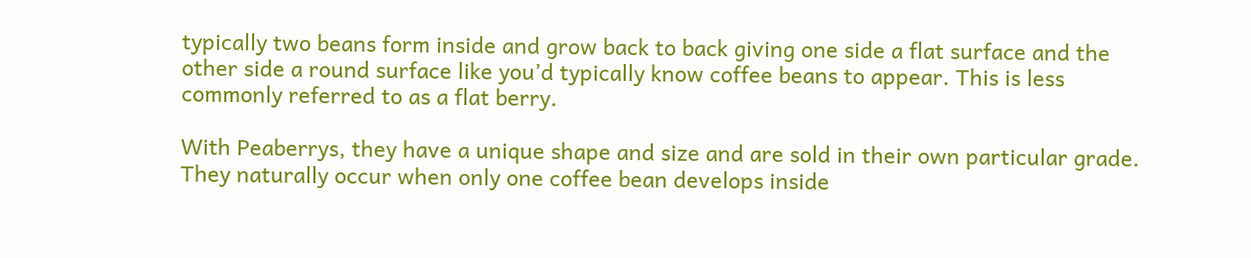typically two beans form inside and grow back to back giving one side a flat surface and the other side a round surface like you’d typically know coffee beans to appear. This is less commonly referred to as a flat berry.

With Peaberrys, they have a unique shape and size and are sold in their own particular grade. They naturally occur when only one coffee bean develops inside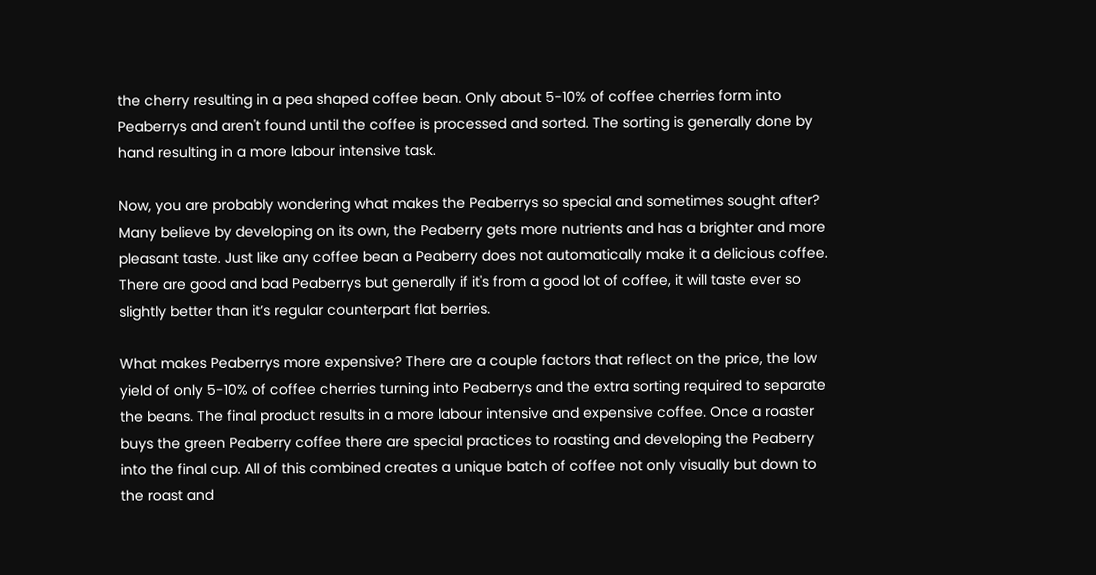the cherry resulting in a pea shaped coffee bean. Only about 5-10% of coffee cherries form into Peaberrys and aren't found until the coffee is processed and sorted. The sorting is generally done by hand resulting in a more labour intensive task.

Now, you are probably wondering what makes the Peaberrys so special and sometimes sought after? Many believe by developing on its own, the Peaberry gets more nutrients and has a brighter and more pleasant taste. Just like any coffee bean a Peaberry does not automatically make it a delicious coffee. There are good and bad Peaberrys but generally if it's from a good lot of coffee, it will taste ever so slightly better than it’s regular counterpart flat berries.

What makes Peaberrys more expensive? There are a couple factors that reflect on the price, the low yield of only 5-10% of coffee cherries turning into Peaberrys and the extra sorting required to separate the beans. The final product results in a more labour intensive and expensive coffee. Once a roaster buys the green Peaberry coffee there are special practices to roasting and developing the Peaberry into the final cup. All of this combined creates a unique batch of coffee not only visually but down to the roast and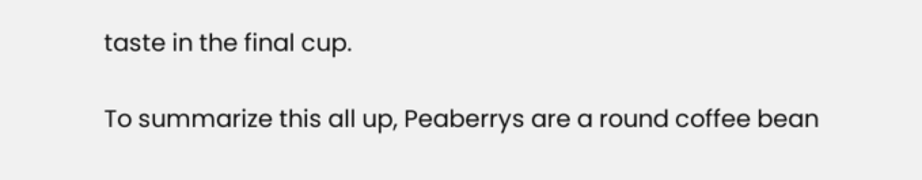taste in the final cup.

To summarize this all up, Peaberrys are a round coffee bean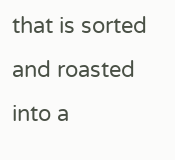that is sorted and roasted into a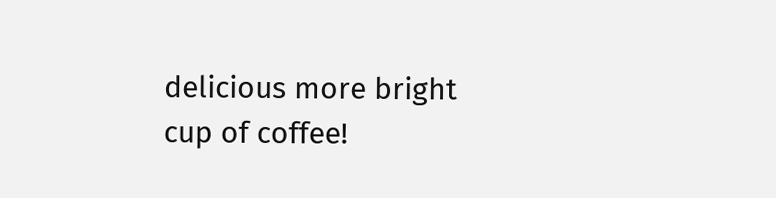delicious more bright cup of coffee!